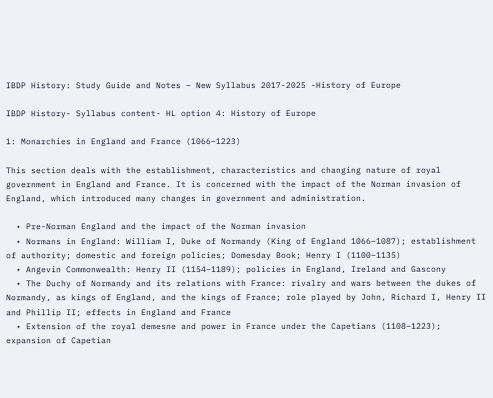IBDP History: Study Guide and Notes – New Syllabus 2017-2025 -History of Europe

IBDP History- Syllabus content- HL option 4: History of Europe

1: Monarchies in England and France (1066–1223)

This section deals with the establishment, characteristics and changing nature of royal government in England and France. It is concerned with the impact of the Norman invasion of England, which introduced many changes in government and administration.

  • Pre-Norman England and the impact of the Norman invasion
  • Normans in England: William I, Duke of Normandy (King of England 1066–1087); establishment of authority; domestic and foreign policies; Domesday Book; Henry I (1100–1135)
  • Angevin Commonwealth: Henry II (1154–1189); policies in England, Ireland and Gascony
  • The Duchy of Normandy and its relations with France: rivalry and wars between the dukes of Normandy, as kings of England, and the kings of France; role played by John, Richard I, Henry II and Phillip II; effects in England and France
  • Extension of the royal demesne and power in France under the Capetians (1108–1223); expansion of Capetian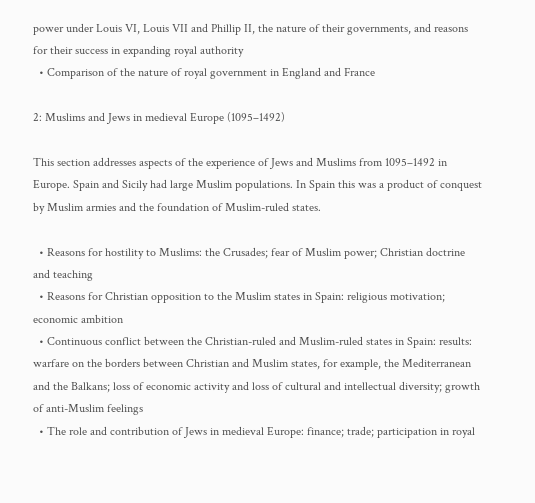power under Louis VI, Louis VII and Phillip II, the nature of their governments, and reasons for their success in expanding royal authority
  • Comparison of the nature of royal government in England and France

2: Muslims and Jews in medieval Europe (1095–1492)

This section addresses aspects of the experience of Jews and Muslims from 1095–1492 in Europe. Spain and Sicily had large Muslim populations. In Spain this was a product of conquest by Muslim armies and the foundation of Muslim-ruled states.

  • Reasons for hostility to Muslims: the Crusades; fear of Muslim power; Christian doctrine and teaching
  • Reasons for Christian opposition to the Muslim states in Spain: religious motivation; economic ambition
  • Continuous conflict between the Christian-ruled and Muslim-ruled states in Spain: results: warfare on the borders between Christian and Muslim states, for example, the Mediterranean and the Balkans; loss of economic activity and loss of cultural and intellectual diversity; growth of anti-Muslim feelings
  • The role and contribution of Jews in medieval Europe: finance; trade; participation in royal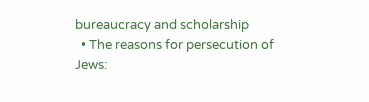bureaucracy and scholarship
  • The reasons for persecution of Jews: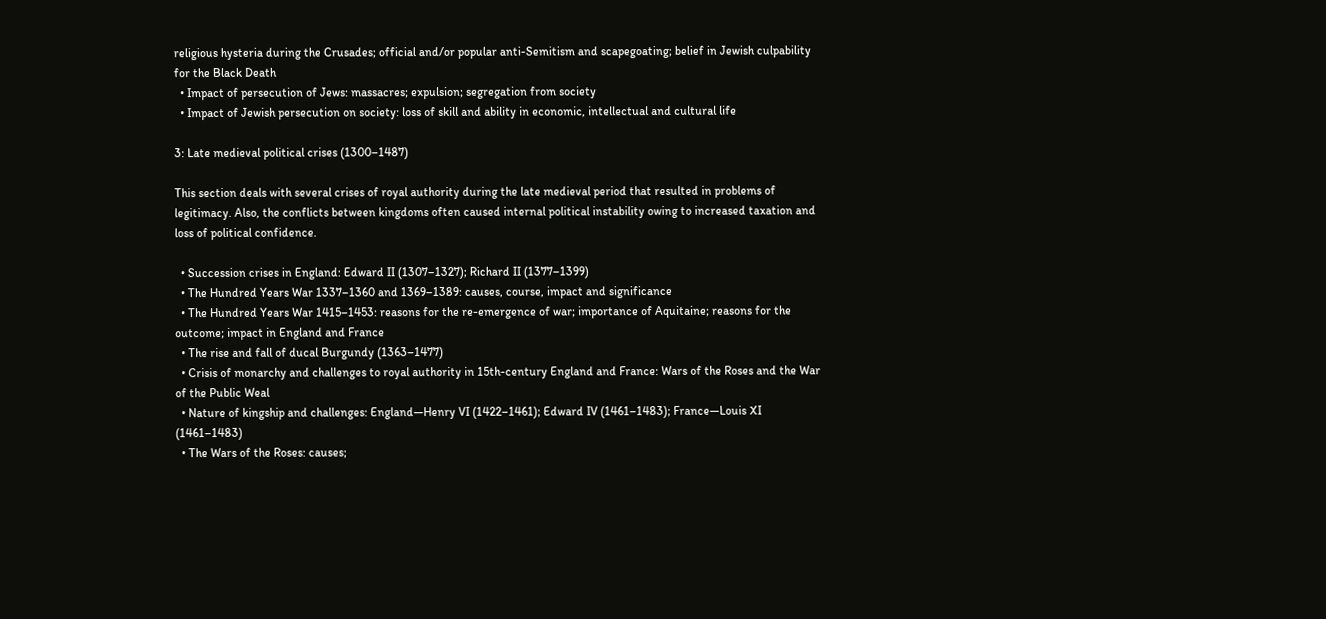religious hysteria during the Crusades; official and/or popular anti-Semitism and scapegoating; belief in Jewish culpability for the Black Death
  • Impact of persecution of Jews: massacres; expulsion; segregation from society
  • Impact of Jewish persecution on society: loss of skill and ability in economic, intellectual and cultural life

3: Late medieval political crises (1300–1487)

This section deals with several crises of royal authority during the late medieval period that resulted in problems of legitimacy. Also, the conflicts between kingdoms often caused internal political instability owing to increased taxation and loss of political confidence.

  • Succession crises in England: Edward II (1307–1327); Richard II (1377–1399)
  • The Hundred Years War 1337–1360 and 1369–1389: causes, course, impact and significance
  • The Hundred Years War 1415–1453: reasons for the re-emergence of war; importance of Aquitaine; reasons for the outcome; impact in England and France
  • The rise and fall of ducal Burgundy (1363–1477)
  • Crisis of monarchy and challenges to royal authority in 15th-century England and France: Wars of the Roses and the War of the Public Weal
  • Nature of kingship and challenges: England—Henry VI (1422–1461); Edward IV (1461–1483); France—Louis XI (1461–1483)
  • The Wars of the Roses: causes;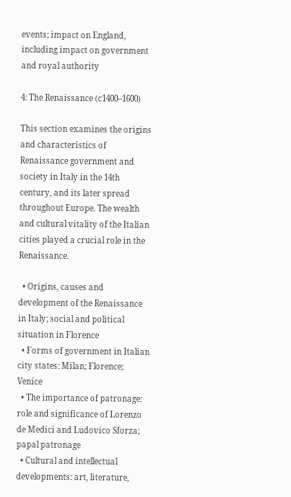events; impact on England, including impact on government and royal authority

4: The Renaissance (c1400–1600)

This section examines the origins and characteristics of Renaissance government and society in Italy in the 14th century, and its later spread throughout Europe. The wealth and cultural vitality of the Italian cities played a crucial role in the Renaissance.

  • Origins, causes and development of the Renaissance in Italy; social and political situation in Florence
  • Forms of government in Italian city states: Milan; Florence; Venice
  • The importance of patronage: role and significance of Lorenzo de Medici and Ludovico Sforza; papal patronage
  • Cultural and intellectual developments: art, literature,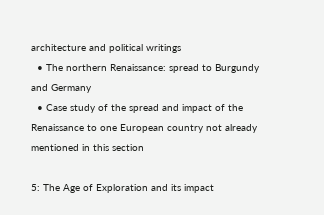architecture and political writings
  • The northern Renaissance: spread to Burgundy and Germany
  • Case study of the spread and impact of the Renaissance to one European country not already mentioned in this section

5: The Age of Exploration and its impact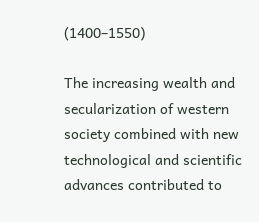(1400–1550)

The increasing wealth and secularization of western society combined with new technological and scientific advances contributed to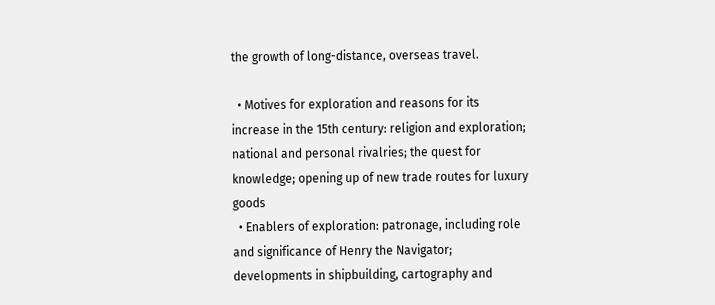the growth of long-distance, overseas travel.

  • Motives for exploration and reasons for its increase in the 15th century: religion and exploration; national and personal rivalries; the quest for knowledge; opening up of new trade routes for luxury goods
  • Enablers of exploration: patronage, including role and significance of Henry the Navigator; developments in shipbuilding, cartography and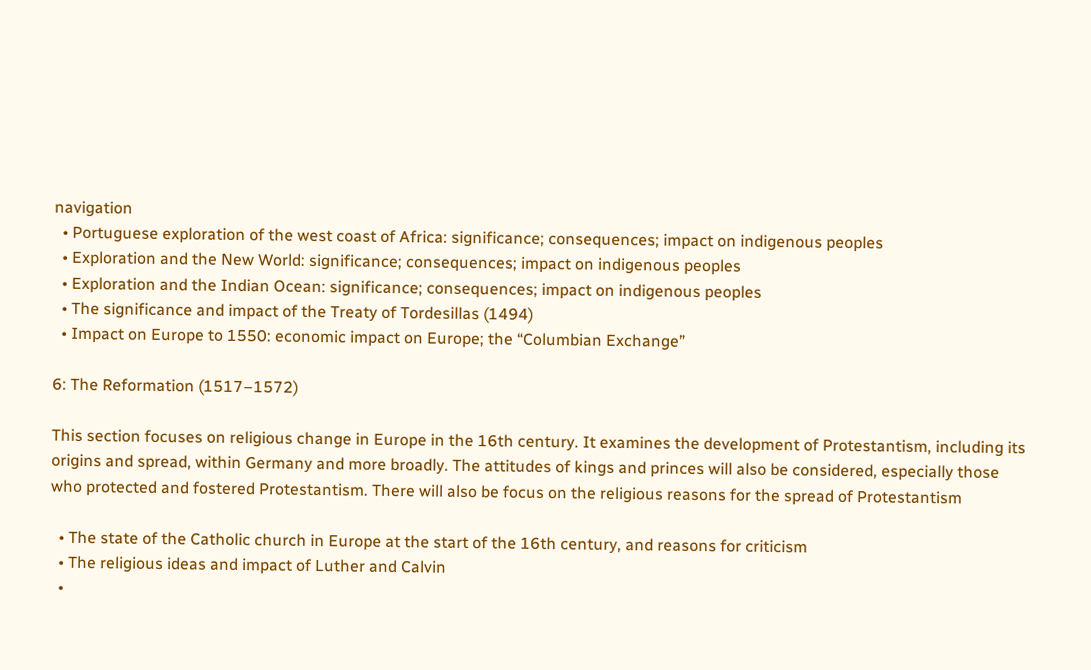navigation
  • Portuguese exploration of the west coast of Africa: significance; consequences; impact on indigenous peoples
  • Exploration and the New World: significance; consequences; impact on indigenous peoples
  • Exploration and the Indian Ocean: significance; consequences; impact on indigenous peoples
  • The significance and impact of the Treaty of Tordesillas (1494)
  • Impact on Europe to 1550: economic impact on Europe; the “Columbian Exchange”

6: The Reformation (1517–1572)

This section focuses on religious change in Europe in the 16th century. It examines the development of Protestantism, including its origins and spread, within Germany and more broadly. The attitudes of kings and princes will also be considered, especially those who protected and fostered Protestantism. There will also be focus on the religious reasons for the spread of Protestantism

  • The state of the Catholic church in Europe at the start of the 16th century, and reasons for criticism
  • The religious ideas and impact of Luther and Calvin
  •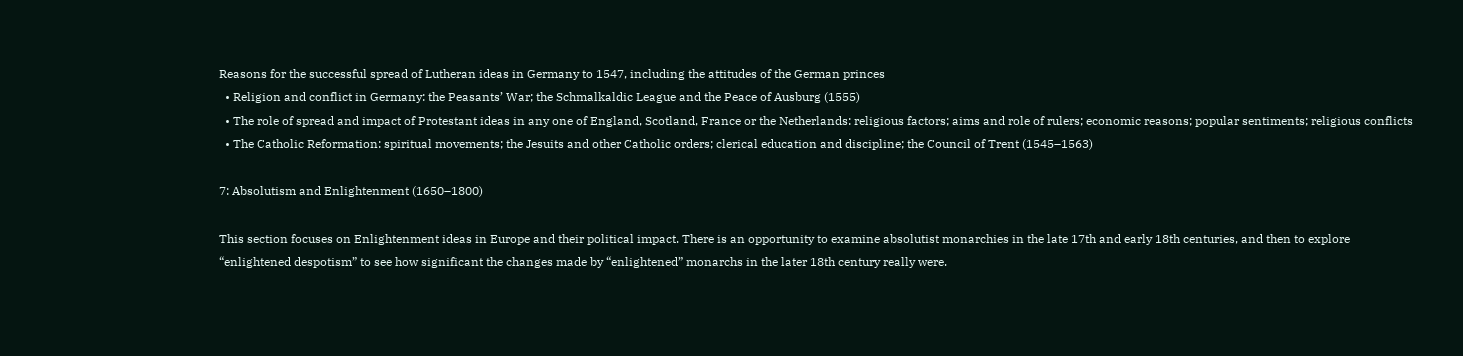Reasons for the successful spread of Lutheran ideas in Germany to 1547, including the attitudes of the German princes
  • Religion and conflict in Germany: the Peasants’ War; the Schmalkaldic League and the Peace of Ausburg (1555)
  • The role of spread and impact of Protestant ideas in any one of England, Scotland, France or the Netherlands: religious factors; aims and role of rulers; economic reasons; popular sentiments; religious conflicts
  • The Catholic Reformation: spiritual movements; the Jesuits and other Catholic orders; clerical education and discipline; the Council of Trent (1545–1563)

7: Absolutism and Enlightenment (1650–1800)

This section focuses on Enlightenment ideas in Europe and their political impact. There is an opportunity to examine absolutist monarchies in the late 17th and early 18th centuries, and then to explore “enlightened despotism” to see how significant the changes made by “enlightened” monarchs in the later 18th century really were.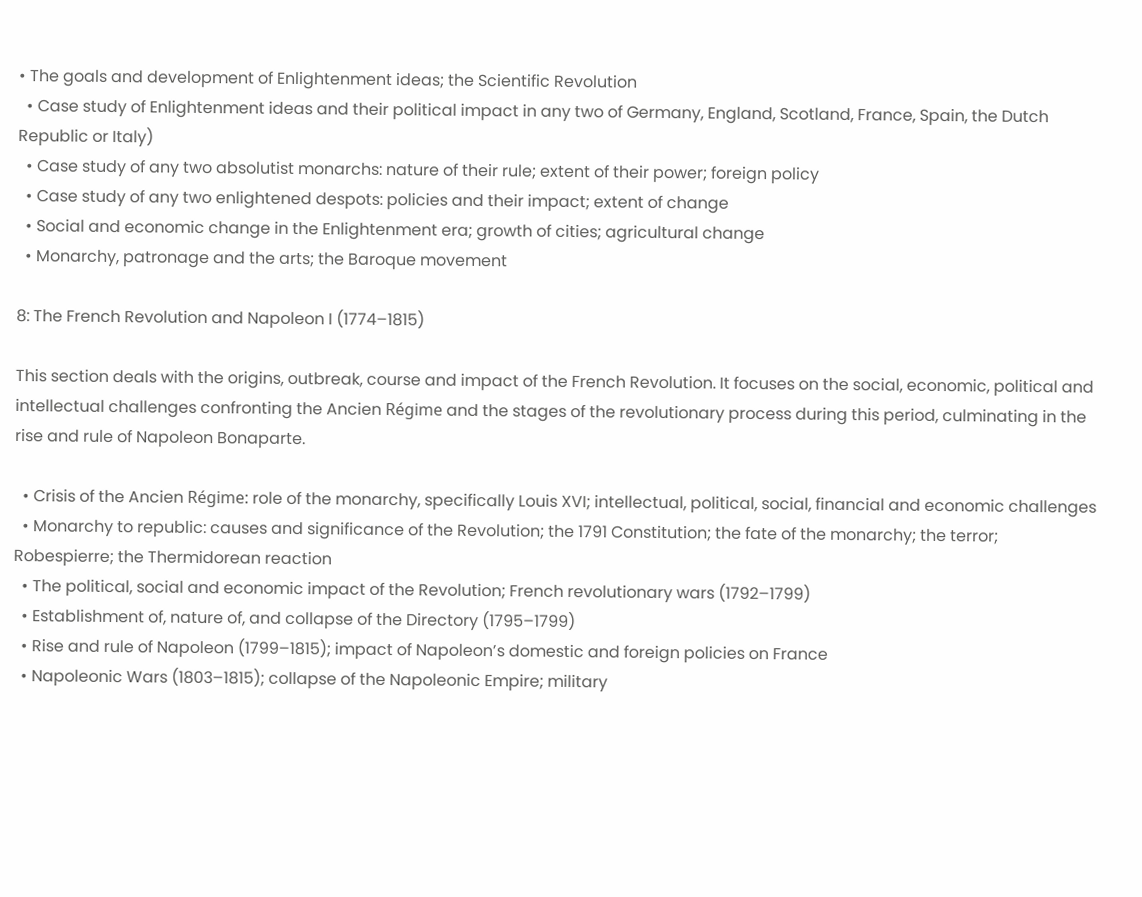• The goals and development of Enlightenment ideas; the Scientific Revolution
  • Case study of Enlightenment ideas and their political impact in any two of Germany, England, Scotland, France, Spain, the Dutch Republic or Italy)
  • Case study of any two absolutist monarchs: nature of their rule; extent of their power; foreign policy
  • Case study of any two enlightened despots: policies and their impact; extent of change
  • Social and economic change in the Enlightenment era; growth of cities; agricultural change
  • Monarchy, patronage and the arts; the Baroque movement

8: The French Revolution and Napoleon I (1774–1815)

This section deals with the origins, outbreak, course and impact of the French Revolution. It focuses on the social, economic, political and intellectual challenges confronting the Ancien Régime and the stages of the revolutionary process during this period, culminating in the rise and rule of Napoleon Bonaparte.

  • Crisis of the Ancien Régime: role of the monarchy, specifically Louis XVI; intellectual, political, social, financial and economic challenges
  • Monarchy to republic: causes and significance of the Revolution; the 1791 Constitution; the fate of the monarchy; the terror; Robespierre; the Thermidorean reaction
  • The political, social and economic impact of the Revolution; French revolutionary wars (1792–1799)
  • Establishment of, nature of, and collapse of the Directory (1795–1799)
  • Rise and rule of Napoleon (1799–1815); impact of Napoleon’s domestic and foreign policies on France
  • Napoleonic Wars (1803–1815); collapse of the Napoleonic Empire; military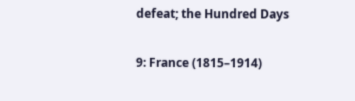defeat; the Hundred Days

9: France (1815–1914)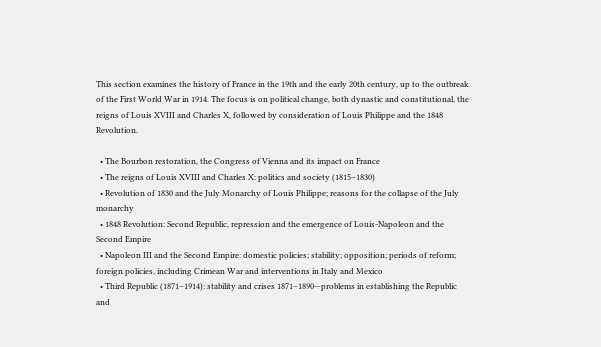This section examines the history of France in the 19th and the early 20th century, up to the outbreak of the First World War in 1914. The focus is on political change, both dynastic and constitutional, the reigns of Louis XVIII and Charles X, followed by consideration of Louis Philippe and the 1848 Revolution.

  • The Bourbon restoration, the Congress of Vienna and its impact on France
  • The reigns of Louis XVIII and Charles X: politics and society (1815–1830)
  • Revolution of 1830 and the July Monarchy of Louis Philippe; reasons for the collapse of the July monarchy
  • 1848 Revolution: Second Republic, repression and the emergence of Louis-Napoleon and the Second Empire
  • Napoleon III and the Second Empire: domestic policies; stability; opposition; periods of reform; foreign policies, including Crimean War and interventions in Italy and Mexico
  • Third Republic (1871–1914): stability and crises 1871–1890—problems in establishing the Republic and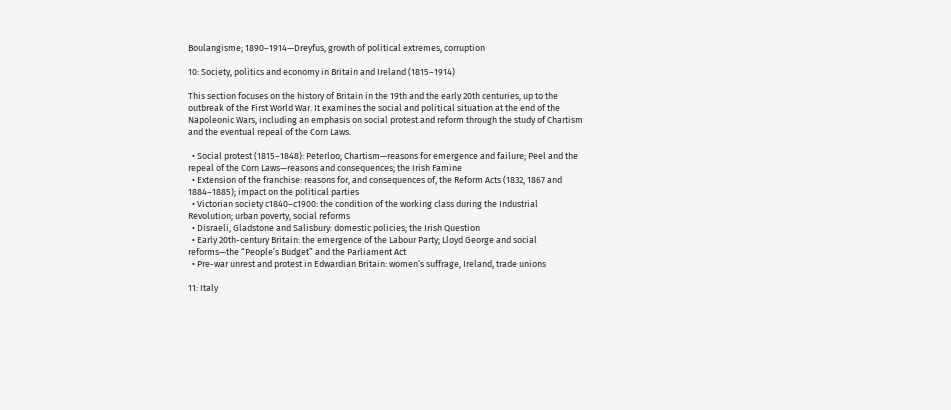Boulangisme; 1890–1914—Dreyfus, growth of political extremes, corruption

10: Society, politics and economy in Britain and Ireland (1815–1914)

This section focuses on the history of Britain in the 19th and the early 20th centuries, up to the outbreak of the First World War. It examines the social and political situation at the end of the Napoleonic Wars, including an emphasis on social protest and reform through the study of Chartism and the eventual repeal of the Corn Laws.

  • Social protest (1815–1848): Peterloo; Chartism—reasons for emergence and failure; Peel and the repeal of the Corn Laws—reasons and consequences; the Irish Famine
  • Extension of the franchise: reasons for, and consequences of, the Reform Acts (1832, 1867 and 1884–1885); impact on the political parties
  • Victorian society c1840–c1900: the condition of the working class during the Industrial Revolution; urban poverty, social reforms
  • Disraeli, Gladstone and Salisbury: domestic policies; the Irish Question
  • Early 20th-century Britain: the emergence of the Labour Party; Lloyd George and social reforms—the “People’s Budget” and the Parliament Act
  • Pre-war unrest and protest in Edwardian Britain: women’s suffrage, Ireland, trade unions

11: Italy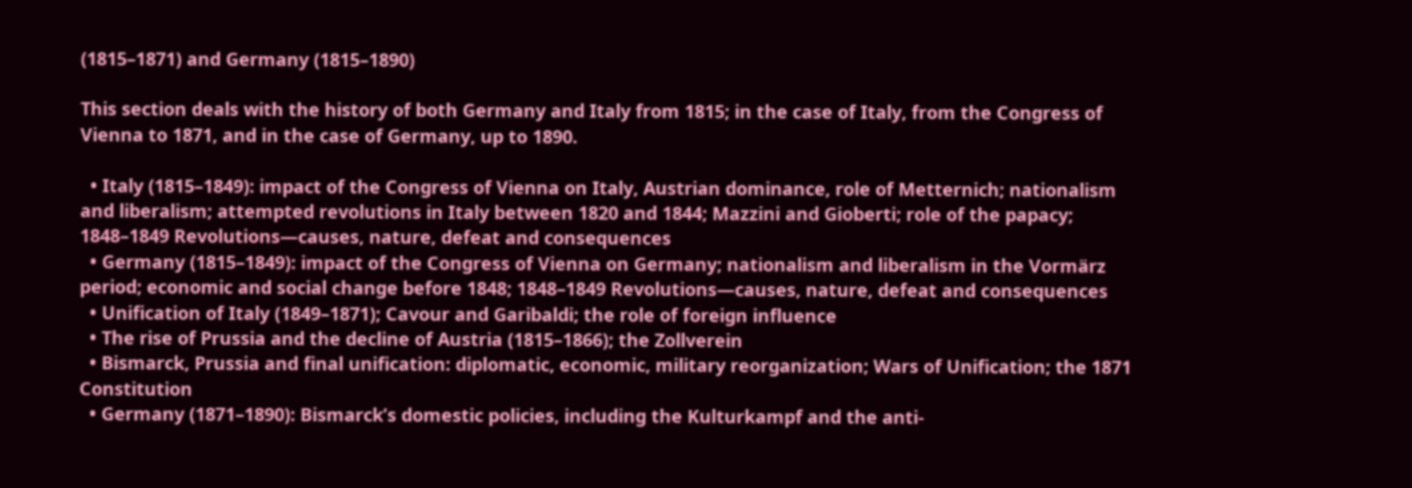(1815–1871) and Germany (1815–1890)

This section deals with the history of both Germany and Italy from 1815; in the case of Italy, from the Congress of Vienna to 1871, and in the case of Germany, up to 1890.

  • Italy (1815–1849): impact of the Congress of Vienna on Italy, Austrian dominance, role of Metternich; nationalism and liberalism; attempted revolutions in Italy between 1820 and 1844; Mazzini and Gioberti; role of the papacy; 1848–1849 Revolutions—causes, nature, defeat and consequences
  • Germany (1815–1849): impact of the Congress of Vienna on Germany; nationalism and liberalism in the Vormärz period; economic and social change before 1848; 1848–1849 Revolutions—causes, nature, defeat and consequences
  • Unification of Italy (1849–1871); Cavour and Garibaldi; the role of foreign influence
  • The rise of Prussia and the decline of Austria (1815–1866); the Zollverein
  • Bismarck, Prussia and final unification: diplomatic, economic, military reorganization; Wars of Unification; the 1871 Constitution
  • Germany (1871–1890): Bismarck’s domestic policies, including the Kulturkampf and the anti-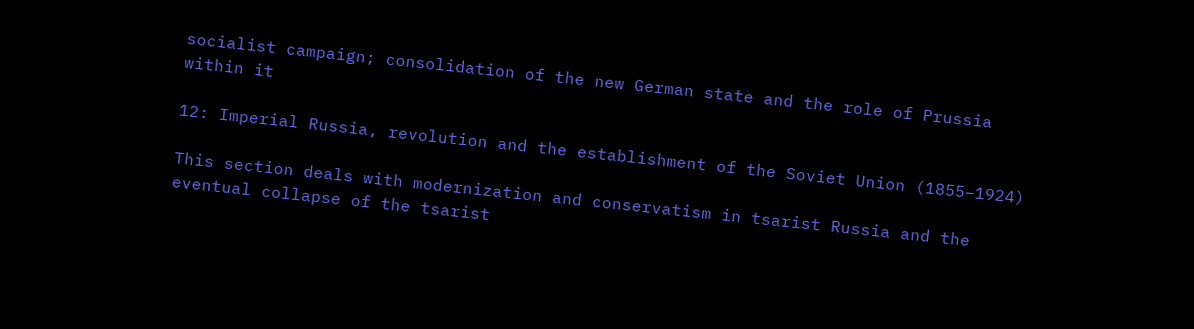socialist campaign; consolidation of the new German state and the role of Prussia within it

12: Imperial Russia, revolution and the establishment of the Soviet Union (1855–1924)

This section deals with modernization and conservatism in tsarist Russia and the eventual collapse of the tsarist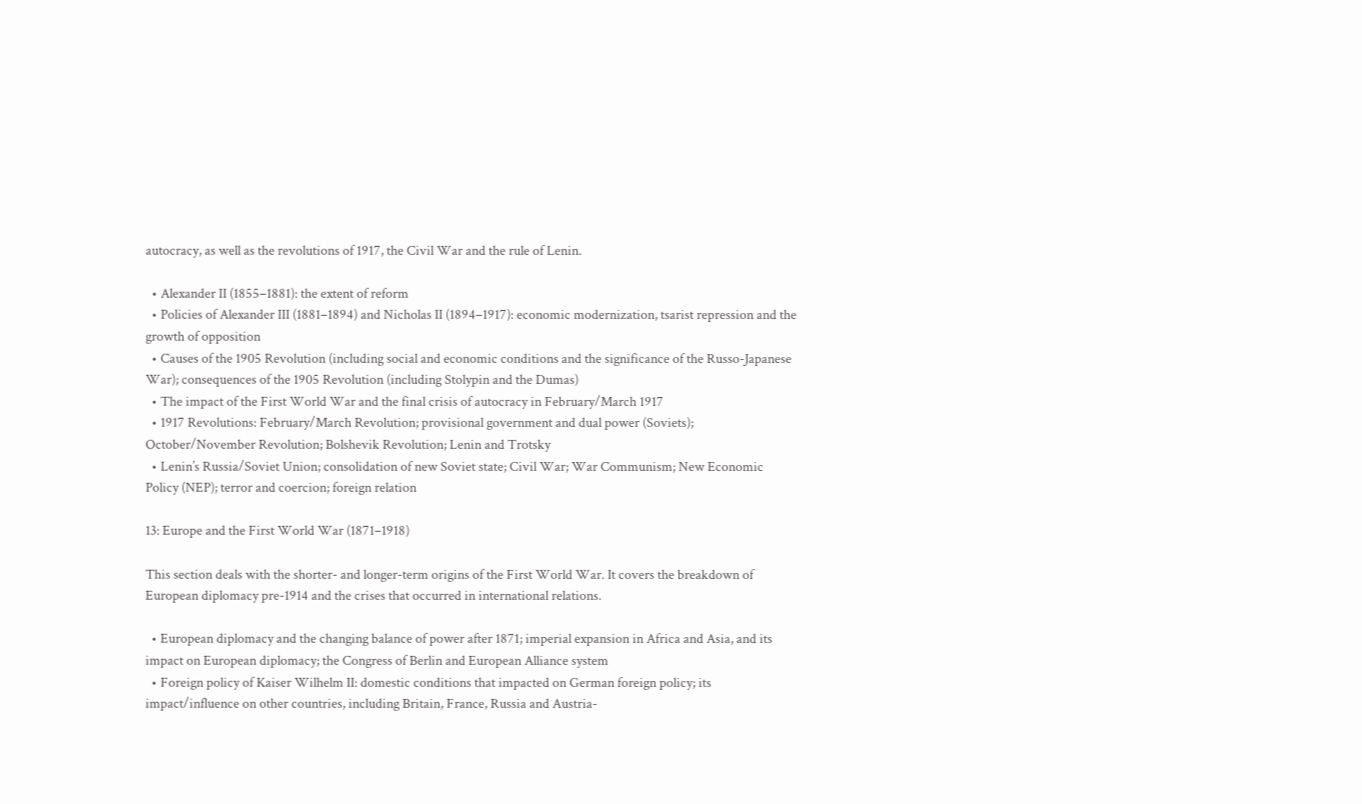autocracy, as well as the revolutions of 1917, the Civil War and the rule of Lenin.

  • Alexander II (1855–1881): the extent of reform
  • Policies of Alexander III (1881–1894) and Nicholas II (1894–1917): economic modernization, tsarist repression and the growth of opposition
  • Causes of the 1905 Revolution (including social and economic conditions and the significance of the Russo-Japanese War); consequences of the 1905 Revolution (including Stolypin and the Dumas)
  • The impact of the First World War and the final crisis of autocracy in February/March 1917
  • 1917 Revolutions: February/March Revolution; provisional government and dual power (Soviets); October/November Revolution; Bolshevik Revolution; Lenin and Trotsky
  • Lenin’s Russia/Soviet Union; consolidation of new Soviet state; Civil War; War Communism; New Economic Policy (NEP); terror and coercion; foreign relation

13: Europe and the First World War (1871–1918)

This section deals with the shorter- and longer-term origins of the First World War. It covers the breakdown of European diplomacy pre-1914 and the crises that occurred in international relations.

  • European diplomacy and the changing balance of power after 1871; imperial expansion in Africa and Asia, and its impact on European diplomacy; the Congress of Berlin and European Alliance system
  • Foreign policy of Kaiser Wilhelm II: domestic conditions that impacted on German foreign policy; its impact/influence on other countries, including Britain, France, Russia and Austria-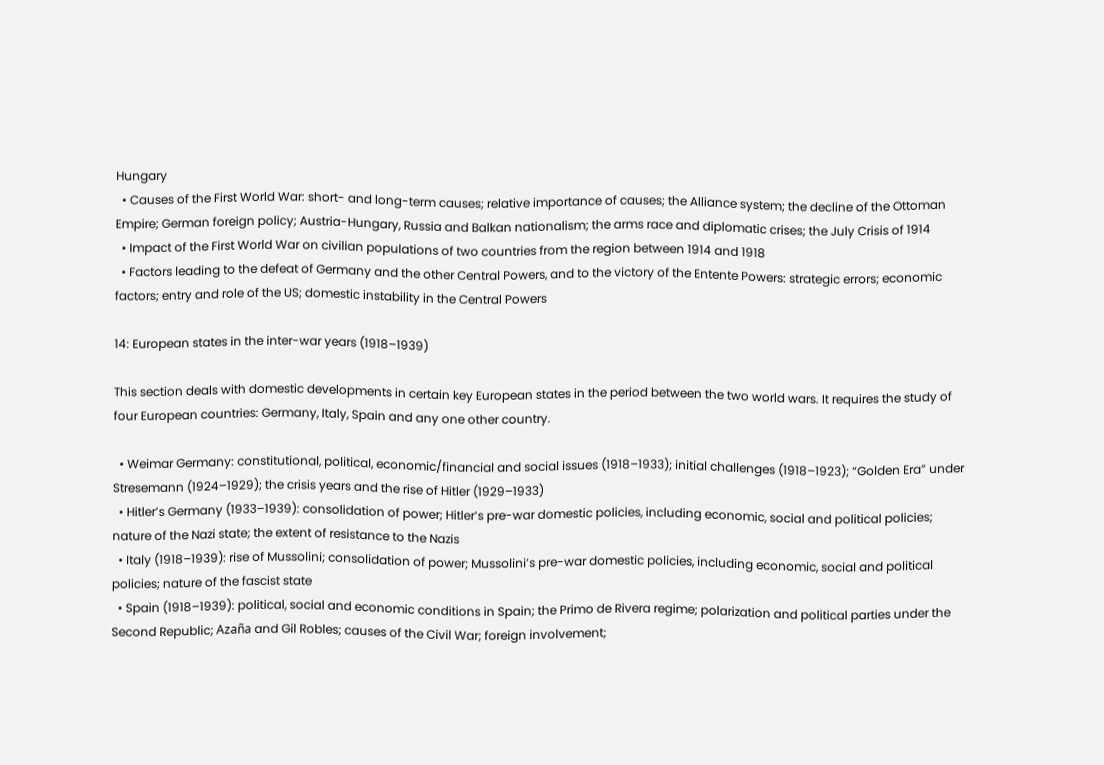Hungary
  • Causes of the First World War: short- and long-term causes; relative importance of causes; the Alliance system; the decline of the Ottoman Empire; German foreign policy; Austria-Hungary, Russia and Balkan nationalism; the arms race and diplomatic crises; the July Crisis of 1914
  • Impact of the First World War on civilian populations of two countries from the region between 1914 and 1918
  • Factors leading to the defeat of Germany and the other Central Powers, and to the victory of the Entente Powers: strategic errors; economic factors; entry and role of the US; domestic instability in the Central Powers

14: European states in the inter-war years (1918–1939)

This section deals with domestic developments in certain key European states in the period between the two world wars. It requires the study of four European countries: Germany, Italy, Spain and any one other country.

  • Weimar Germany: constitutional, political, economic/financial and social issues (1918–1933); initial challenges (1918–1923); “Golden Era” under Stresemann (1924–1929); the crisis years and the rise of Hitler (1929–1933)
  • Hitler’s Germany (1933–1939): consolidation of power; Hitler’s pre-war domestic policies, including economic, social and political policies; nature of the Nazi state; the extent of resistance to the Nazis
  • Italy (1918–1939): rise of Mussolini; consolidation of power; Mussolini’s pre-war domestic policies, including economic, social and political policies; nature of the fascist state
  • Spain (1918–1939): political, social and economic conditions in Spain; the Primo de Rivera regime; polarization and political parties under the Second Republic; Azaña and Gil Robles; causes of the Civil War; foreign involvement;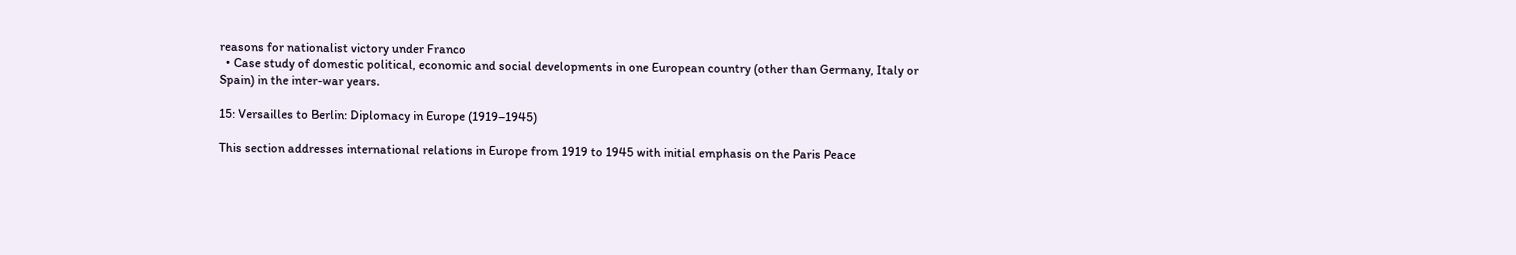reasons for nationalist victory under Franco
  • Case study of domestic political, economic and social developments in one European country (other than Germany, Italy or Spain) in the inter-war years.

15: Versailles to Berlin: Diplomacy in Europe (1919–1945)

This section addresses international relations in Europe from 1919 to 1945 with initial emphasis on the Paris Peace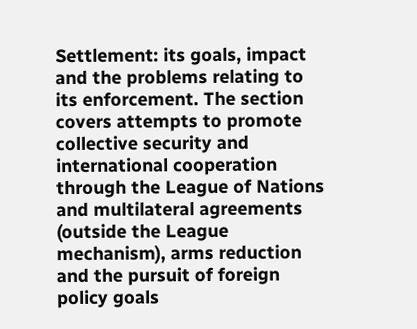Settlement: its goals, impact and the problems relating to its enforcement. The section covers attempts to promote collective security and international cooperation through the League of Nations and multilateral agreements (outside the League mechanism), arms reduction and the pursuit of foreign policy goals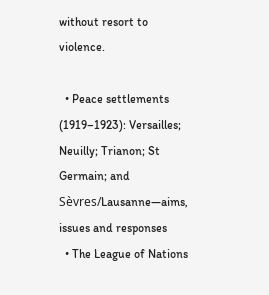without resort to violence.

  • Peace settlements (1919–1923): Versailles; Neuilly; Trianon; St Germain; and Sèvres/Lausanne—aims, issues and responses
  • The League of Nations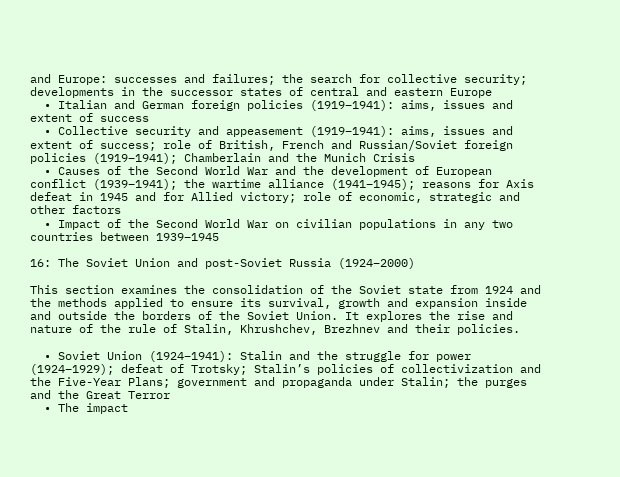and Europe: successes and failures; the search for collective security; developments in the successor states of central and eastern Europe
  • Italian and German foreign policies (1919–1941): aims, issues and extent of success
  • Collective security and appeasement (1919–1941): aims, issues and extent of success; role of British, French and Russian/Soviet foreign policies (1919–1941); Chamberlain and the Munich Crisis
  • Causes of the Second World War and the development of European conflict (1939–1941); the wartime alliance (1941–1945); reasons for Axis defeat in 1945 and for Allied victory; role of economic, strategic and other factors
  • Impact of the Second World War on civilian populations in any two countries between 1939–1945

16: The Soviet Union and post-Soviet Russia (1924–2000)

This section examines the consolidation of the Soviet state from 1924 and the methods applied to ensure its survival, growth and expansion inside and outside the borders of the Soviet Union. It explores the rise and nature of the rule of Stalin, Khrushchev, Brezhnev and their policies.

  • Soviet Union (1924–1941): Stalin and the struggle for power (1924–1929); defeat of Trotsky; Stalin’s policies of collectivization and the Five-Year Plans; government and propaganda under Stalin; the purges and the Great Terror
  • The impact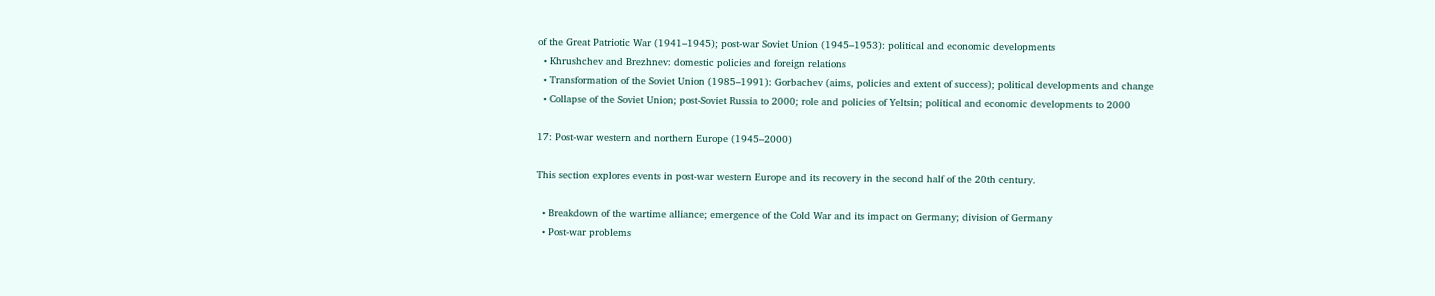of the Great Patriotic War (1941–1945); post-war Soviet Union (1945–1953): political and economic developments
  • Khrushchev and Brezhnev: domestic policies and foreign relations
  • Transformation of the Soviet Union (1985–1991): Gorbachev (aims, policies and extent of success); political developments and change
  • Collapse of the Soviet Union; post-Soviet Russia to 2000; role and policies of Yeltsin; political and economic developments to 2000

17: Post-war western and northern Europe (1945–2000)

This section explores events in post-war western Europe and its recovery in the second half of the 20th century.

  • Breakdown of the wartime alliance; emergence of the Cold War and its impact on Germany; division of Germany
  • Post-war problems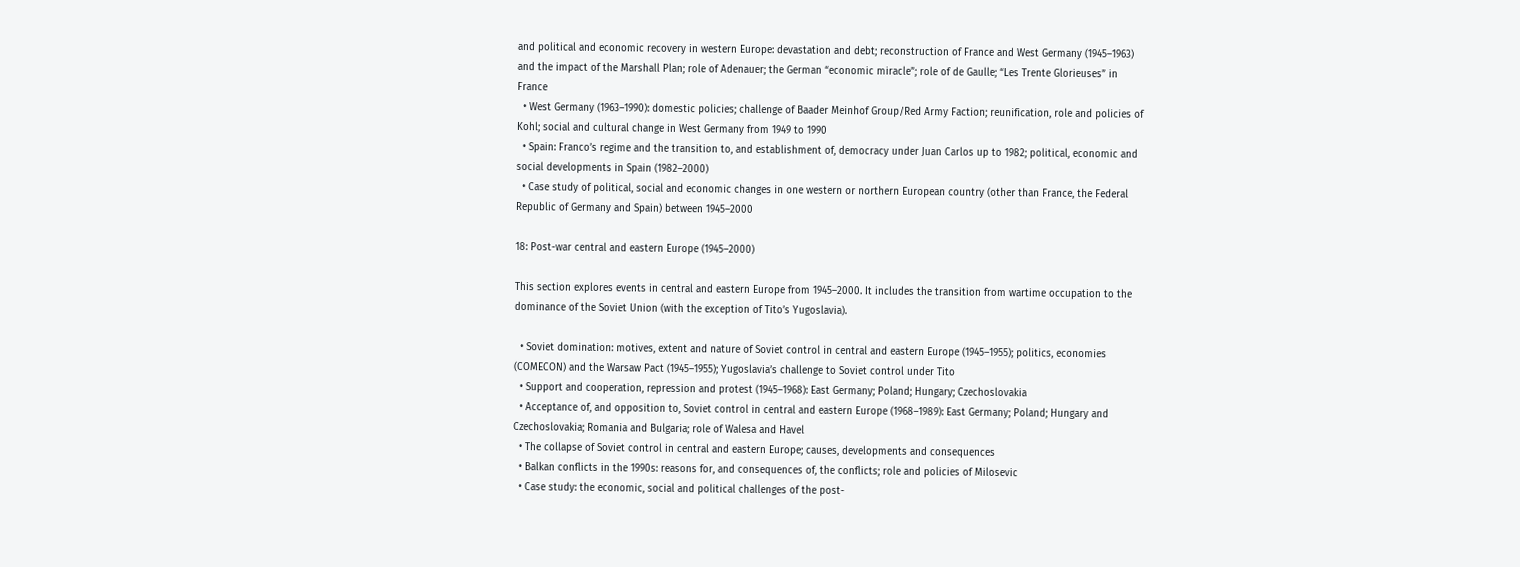and political and economic recovery in western Europe: devastation and debt; reconstruction of France and West Germany (1945–1963) and the impact of the Marshall Plan; role of Adenauer; the German “economic miracle”; role of de Gaulle; “Les Trente Glorieuses” in France
  • West Germany (1963–1990): domestic policies; challenge of Baader Meinhof Group/Red Army Faction; reunification, role and policies of Kohl; social and cultural change in West Germany from 1949 to 1990
  • Spain: Franco’s regime and the transition to, and establishment of, democracy under Juan Carlos up to 1982; political, economic and social developments in Spain (1982–2000)
  • Case study of political, social and economic changes in one western or northern European country (other than France, the Federal Republic of Germany and Spain) between 1945–2000

18: Post-war central and eastern Europe (1945–2000)

This section explores events in central and eastern Europe from 1945–2000. It includes the transition from wartime occupation to the dominance of the Soviet Union (with the exception of Tito’s Yugoslavia).

  • Soviet domination: motives, extent and nature of Soviet control in central and eastern Europe (1945–1955); politics, economies (COMECON) and the Warsaw Pact (1945–1955); Yugoslavia’s challenge to Soviet control under Tito
  • Support and cooperation, repression and protest (1945–1968): East Germany; Poland; Hungary; Czechoslovakia
  • Acceptance of, and opposition to, Soviet control in central and eastern Europe (1968–1989): East Germany; Poland; Hungary and Czechoslovakia; Romania and Bulgaria; role of Walesa and Havel
  • The collapse of Soviet control in central and eastern Europe; causes, developments and consequences
  • Balkan conflicts in the 1990s: reasons for, and consequences of, the conflicts; role and policies of Milosevic
  • Case study: the economic, social and political challenges of the post-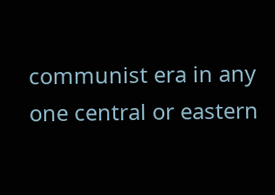communist era in any one central or eastern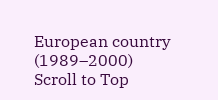European country (1989–2000)
Scroll to Top